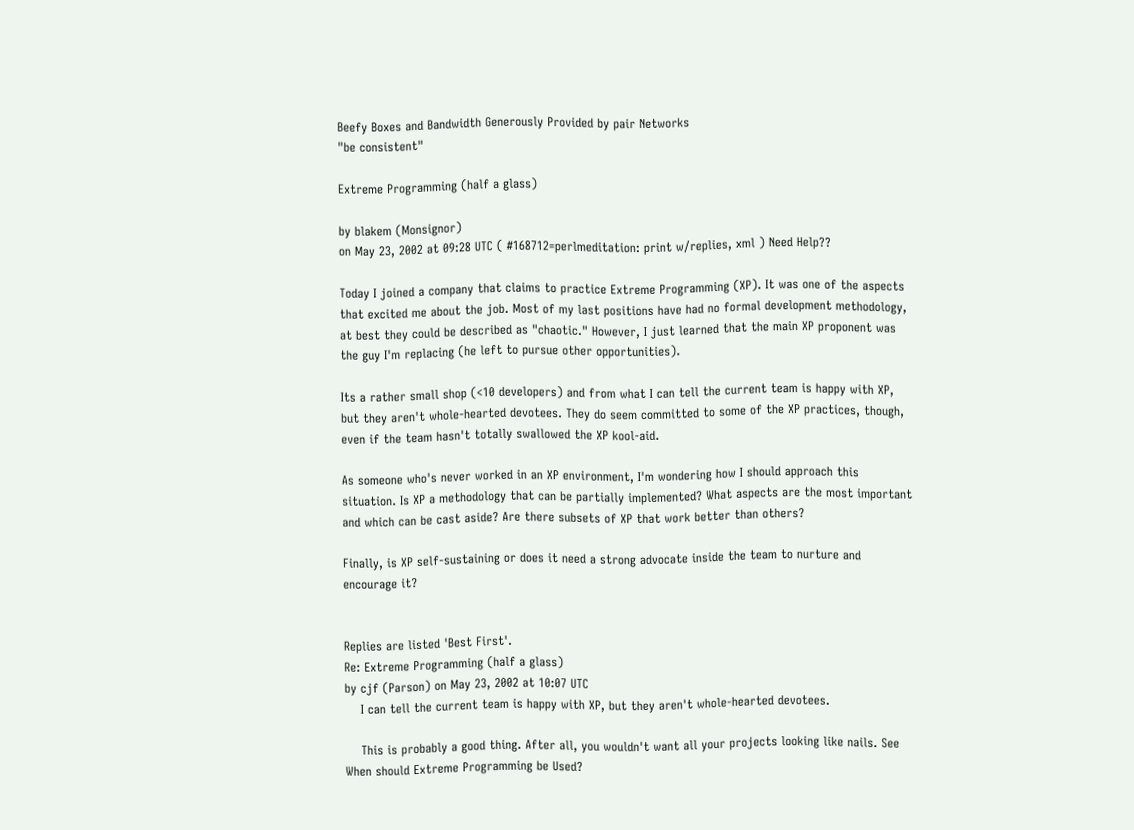Beefy Boxes and Bandwidth Generously Provided by pair Networks
"be consistent"

Extreme Programming (half a glass)

by blakem (Monsignor)
on May 23, 2002 at 09:28 UTC ( #168712=perlmeditation: print w/replies, xml ) Need Help??

Today I joined a company that claims to practice Extreme Programming (XP). It was one of the aspects that excited me about the job. Most of my last positions have had no formal development methodology, at best they could be described as "chaotic." However, I just learned that the main XP proponent was the guy I'm replacing (he left to pursue other opportunities).

Its a rather small shop (<10 developers) and from what I can tell the current team is happy with XP, but they aren't whole-hearted devotees. They do seem committed to some of the XP practices, though, even if the team hasn't totally swallowed the XP kool-aid.

As someone who's never worked in an XP environment, I'm wondering how I should approach this situation. Is XP a methodology that can be partially implemented? What aspects are the most important and which can be cast aside? Are there subsets of XP that work better than others?

Finally, is XP self-sustaining or does it need a strong advocate inside the team to nurture and encourage it?


Replies are listed 'Best First'.
Re: Extreme Programming (half a glass)
by cjf (Parson) on May 23, 2002 at 10:07 UTC
    I can tell the current team is happy with XP, but they aren't whole-hearted devotees.

    This is probably a good thing. After all, you wouldn't want all your projects looking like nails. See When should Extreme Programming be Used?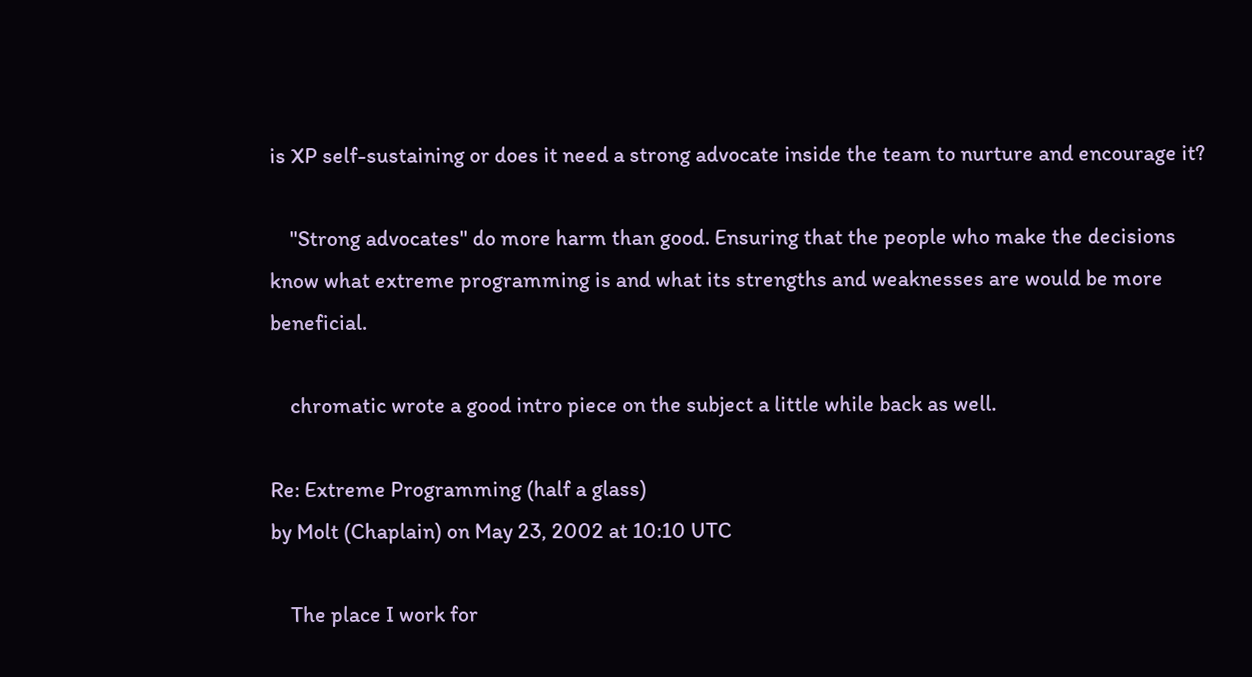is XP self-sustaining or does it need a strong advocate inside the team to nurture and encourage it?

    "Strong advocates" do more harm than good. Ensuring that the people who make the decisions know what extreme programming is and what its strengths and weaknesses are would be more beneficial.

    chromatic wrote a good intro piece on the subject a little while back as well.

Re: Extreme Programming (half a glass)
by Molt (Chaplain) on May 23, 2002 at 10:10 UTC

    The place I work for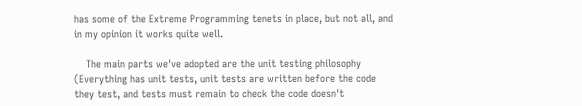has some of the Extreme Programming tenets in place, but not all, and in my opinion it works quite well.

    The main parts we've adopted are the unit testing philosophy (Everything has unit tests, unit tests are written before the code they test, and tests must remain to check the code doesn't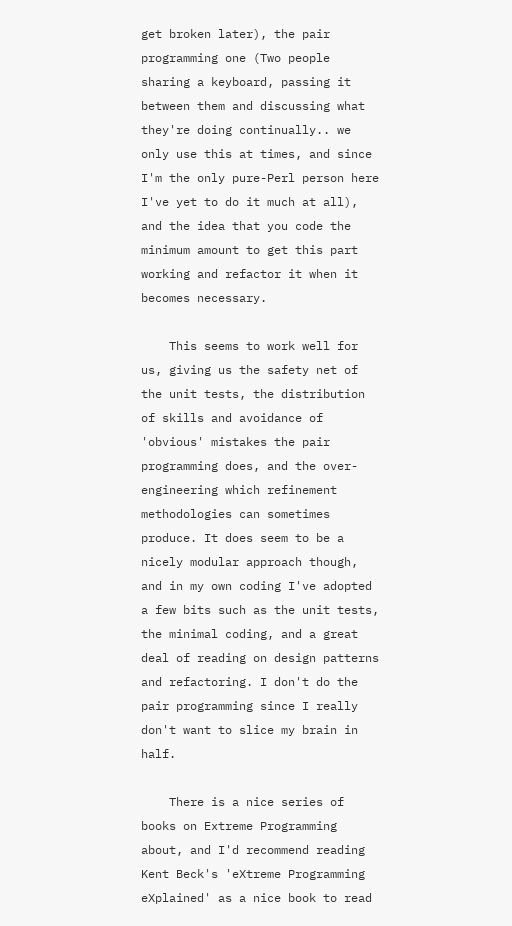get broken later), the pair programming one (Two people sharing a keyboard, passing it between them and discussing what they're doing continually.. we only use this at times, and since I'm the only pure-Perl person here I've yet to do it much at all), and the idea that you code the minimum amount to get this part working and refactor it when it becomes necessary.

    This seems to work well for us, giving us the safety net of the unit tests, the distribution of skills and avoidance of 'obvious' mistakes the pair programming does, and the over-engineering which refinement methodologies can sometimes produce. It does seem to be a nicely modular approach though, and in my own coding I've adopted a few bits such as the unit tests, the minimal coding, and a great deal of reading on design patterns and refactoring. I don't do the pair programming since I really don't want to slice my brain in half.

    There is a nice series of books on Extreme Programming about, and I'd recommend reading Kent Beck's 'eXtreme Programming eXplained' as a nice book to read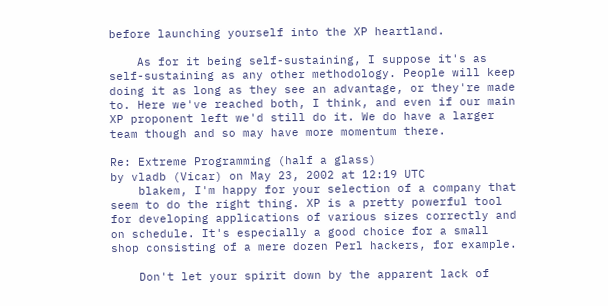before launching yourself into the XP heartland.

    As for it being self-sustaining, I suppose it's as self-sustaining as any other methodology. People will keep doing it as long as they see an advantage, or they're made to. Here we've reached both, I think, and even if our main XP proponent left we'd still do it. We do have a larger team though and so may have more momentum there.

Re: Extreme Programming (half a glass)
by vladb (Vicar) on May 23, 2002 at 12:19 UTC
    blakem, I'm happy for your selection of a company that seem to do the right thing. XP is a pretty powerful tool for developing applications of various sizes correctly and on schedule. It's especially a good choice for a small shop consisting of a mere dozen Perl hackers, for example.

    Don't let your spirit down by the apparent lack of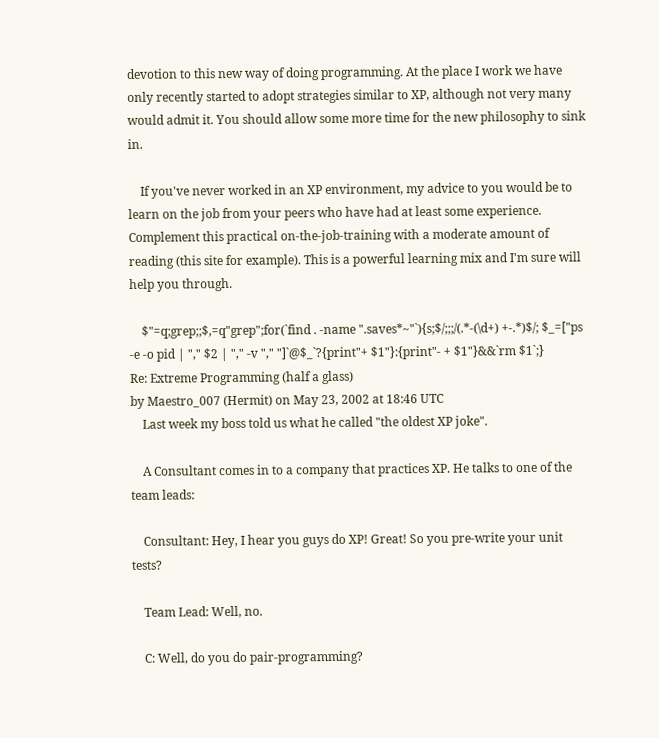devotion to this new way of doing programming. At the place I work we have only recently started to adopt strategies similar to XP, although not very many would admit it. You should allow some more time for the new philosophy to sink in.

    If you've never worked in an XP environment, my advice to you would be to learn on the job from your peers who have had at least some experience. Complement this practical on-the-job-training with a moderate amount of reading (this site for example). This is a powerful learning mix and I'm sure will help you through.

    $"=q;grep;;$,=q"grep";for(`find . -name ".saves*~"`){s;$/;;;/(.*-(\d+) +-.*)$/; $_=["ps -e -o pid | "," $2 | "," -v "," "]`@$_`?{print"+ $1"}:{print"- + $1"}&&`rm $1`;}
Re: Extreme Programming (half a glass)
by Maestro_007 (Hermit) on May 23, 2002 at 18:46 UTC
    Last week my boss told us what he called "the oldest XP joke".

    A Consultant comes in to a company that practices XP. He talks to one of the team leads:

    Consultant: Hey, I hear you guys do XP! Great! So you pre-write your unit tests?

    Team Lead: Well, no.

    C: Well, do you do pair-programming?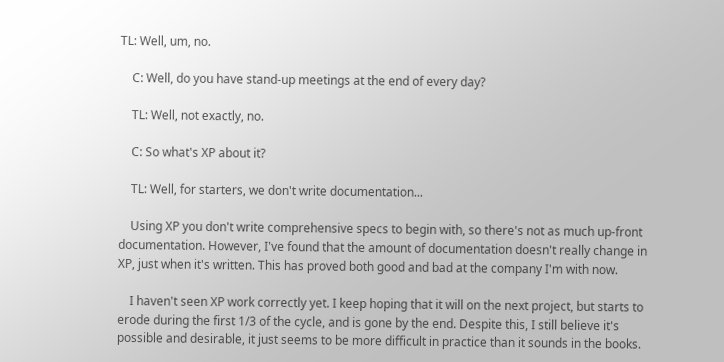TL: Well, um, no.

    C: Well, do you have stand-up meetings at the end of every day?

    TL: Well, not exactly, no.

    C: So what's XP about it?

    TL: Well, for starters, we don't write documentation...

    Using XP you don't write comprehensive specs to begin with, so there's not as much up-front documentation. However, I've found that the amount of documentation doesn't really change in XP, just when it's written. This has proved both good and bad at the company I'm with now.

    I haven't seen XP work correctly yet. I keep hoping that it will on the next project, but starts to erode during the first 1/3 of the cycle, and is gone by the end. Despite this, I still believe it's possible and desirable, it just seems to be more difficult in practice than it sounds in the books.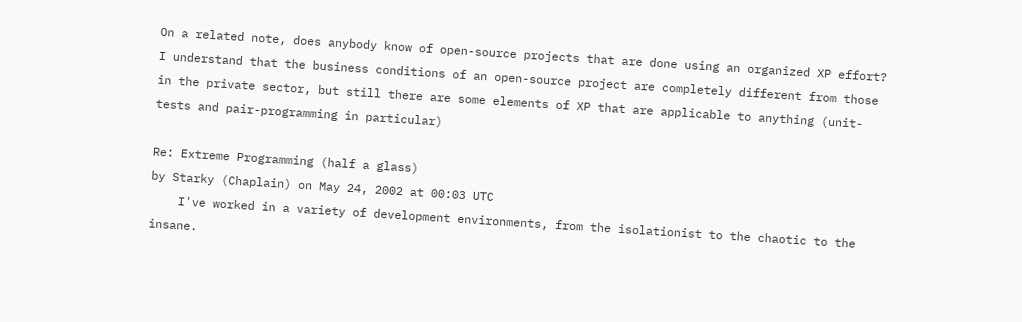On a related note, does anybody know of open-source projects that are done using an organized XP effort? I understand that the business conditions of an open-source project are completely different from those in the private sector, but still there are some elements of XP that are applicable to anything (unit-tests and pair-programming in particular)

Re: Extreme Programming (half a glass)
by Starky (Chaplain) on May 24, 2002 at 00:03 UTC
    I've worked in a variety of development environments, from the isolationist to the chaotic to the insane.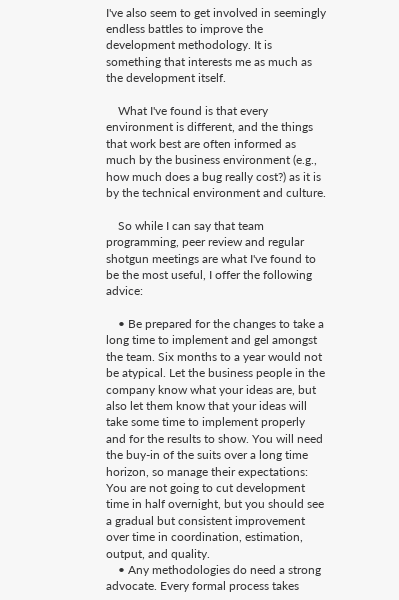I've also seem to get involved in seemingly endless battles to improve the development methodology. It is something that interests me as much as the development itself.

    What I've found is that every environment is different, and the things that work best are often informed as much by the business environment (e.g., how much does a bug really cost?) as it is by the technical environment and culture.

    So while I can say that team programming, peer review and regular shotgun meetings are what I've found to be the most useful, I offer the following advice:

    • Be prepared for the changes to take a long time to implement and gel amongst the team. Six months to a year would not be atypical. Let the business people in the company know what your ideas are, but also let them know that your ideas will take some time to implement properly and for the results to show. You will need the buy-in of the suits over a long time horizon, so manage their expectations: You are not going to cut development time in half overnight, but you should see a gradual but consistent improvement over time in coordination, estimation, output, and quality.
    • Any methodologies do need a strong advocate. Every formal process takes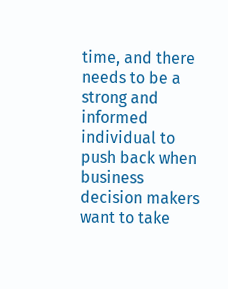time, and there needs to be a strong and informed individual to push back when business decision makers want to take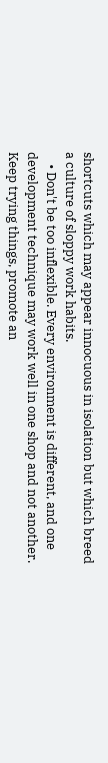shortcuts which may appear innocuous in isolation but which breed a culture of sloppy work habits.
    • Don't be too inflexible. Every environment is different, and one development technique may work well in one shop and not another. Keep trying things, promote an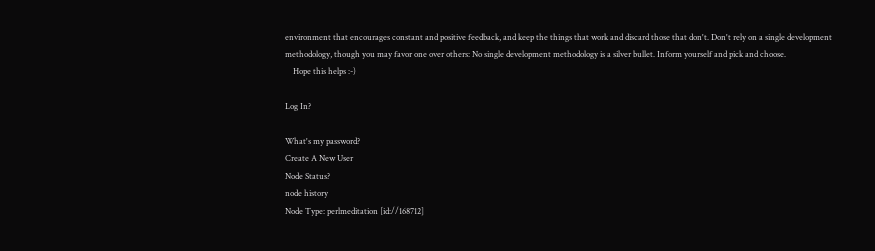environment that encourages constant and positive feedback, and keep the things that work and discard those that don't. Don't rely on a single development methodology, though you may favor one over others: No single development methodology is a silver bullet. Inform yourself and pick and choose.
    Hope this helps :-)

Log In?

What's my password?
Create A New User
Node Status?
node history
Node Type: perlmeditation [id://168712]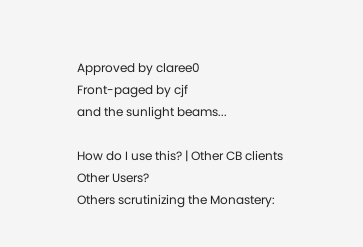Approved by claree0
Front-paged by cjf
and the sunlight beams...

How do I use this? | Other CB clients
Other Users?
Others scrutinizing the Monastery: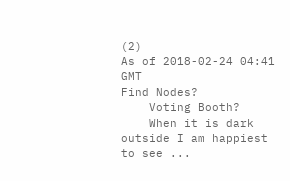(2)
As of 2018-02-24 04:41 GMT
Find Nodes?
    Voting Booth?
    When it is dark outside I am happiest to see ...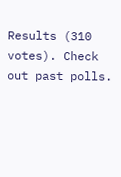Results (310 votes). Check out past polls.